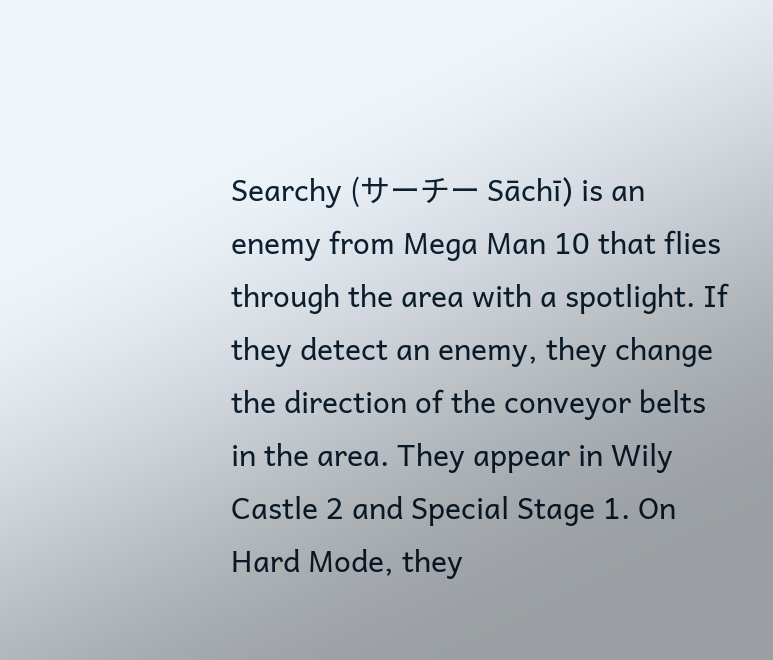Searchy (サーチー Sāchī) is an enemy from Mega Man 10 that flies through the area with a spotlight. If they detect an enemy, they change the direction of the conveyor belts in the area. They appear in Wily Castle 2 and Special Stage 1. On Hard Mode, they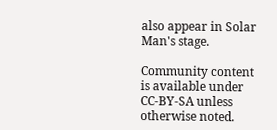also appear in Solar Man's stage.

Community content is available under CC-BY-SA unless otherwise noted.